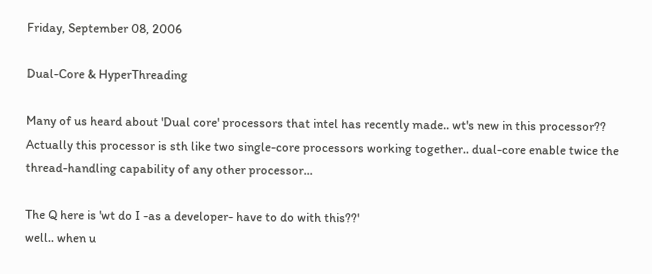Friday, September 08, 2006

Dual-Core & HyperThreading

Many of us heard about 'Dual core' processors that intel has recently made.. wt's new in this processor?? Actually this processor is sth like two single-core processors working together.. dual-core enable twice the thread-handling capability of any other processor...

The Q here is 'wt do I -as a developer- have to do with this??'
well.. when u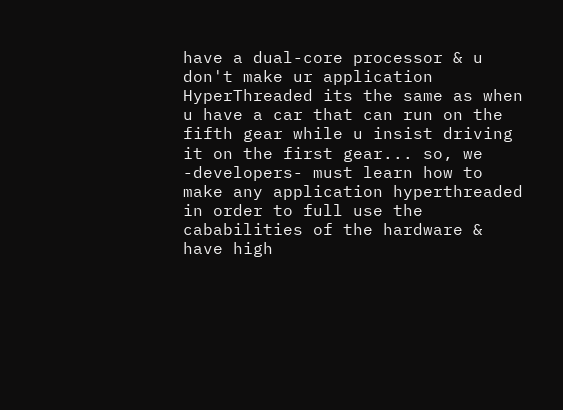have a dual-core processor & u don't make ur application HyperThreaded its the same as when u have a car that can run on the fifth gear while u insist driving it on the first gear... so, we -developers- must learn how to make any application hyperthreaded in order to full use the cababilities of the hardware & have high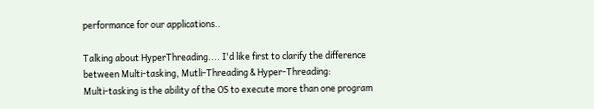performance for our applications..

Talking about HyperThreading.... I'd like first to clarify the difference between Multi-tasking, Mutli-Threading & Hyper-Threading:
Multi-tasking is the ability of the OS to execute more than one program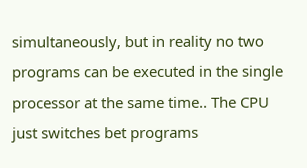simultaneously, but in reality no two programs can be executed in the single processor at the same time.. The CPU just switches bet programs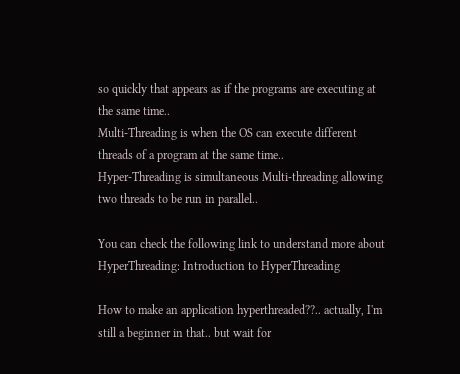so quickly that appears as if the programs are executing at the same time..
Multi-Threading is when the OS can execute different threads of a program at the same time..
Hyper-Threading is simultaneous Multi-threading allowing two threads to be run in parallel..

You can check the following link to understand more about HyperThreading: Introduction to HyperThreading

How to make an application hyperthreaded??.. actually, I'm still a beginner in that.. but wait for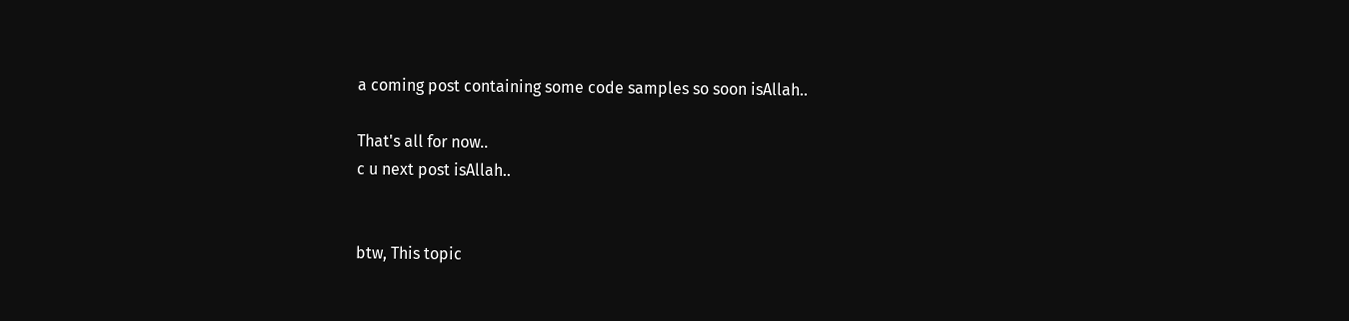a coming post containing some code samples so soon isAllah..

That's all for now..
c u next post isAllah..


btw, This topic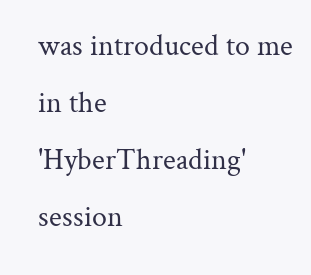was introduced to me in the 'HyberThreading' session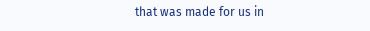that was made for us in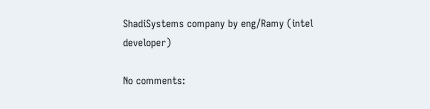ShadiSystems company by eng/Ramy (intel developer)

No comments: